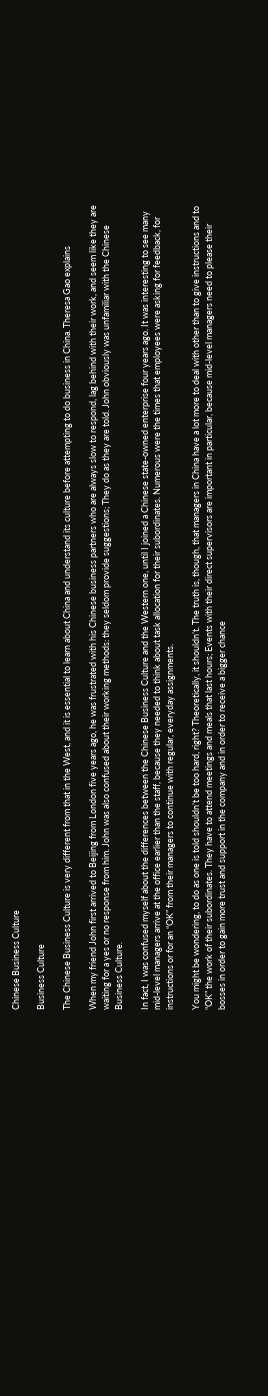Chinese Business Culture

Business Culture

The Chinese Business Culture is very different from that in the West, and it is essential to learn about China and understand its culture before attempting to do business in China. Theresa Gao explains

When my friend John first arrived to Beijing from London five years ago, he was frustrated with his Chinese business partners who are always slow to respond, lag behind with their work, and seem like they are waiting for a yes or no response from him. John was also confused about their working methods: they seldom provide suggestions; They do as they are told. John obviously was unfamiliar with the Chinese Business Culture.

In fact, I was confused myself about the differences between the Chinese Business Culture and the Western one, until I joined a Chinese state-owned enterprise four years ago. It was interesting to see many mid-level managers arrive at the office earlier than the staff, because they needed to think about task allocation for their subordinates. Numerous were the times that employees were asking for feedback, for instructions or for an “OK” from their managers to continue with regular, everyday assignments.

You might be wondering, to do as one is told shouldn’t be too hard, right? Theoretically, it shouldn’t. The truth is, though, that managers in China have a lot more to deal with other than to give instructions and to “OK” the work of their subordinates. They have to attend meetings and meals that last hours; Events with their direct supervisors are important in particular, because mid-level managers need to please their bosses in order to gain more trust and support in the company and in order to receive a bigger chance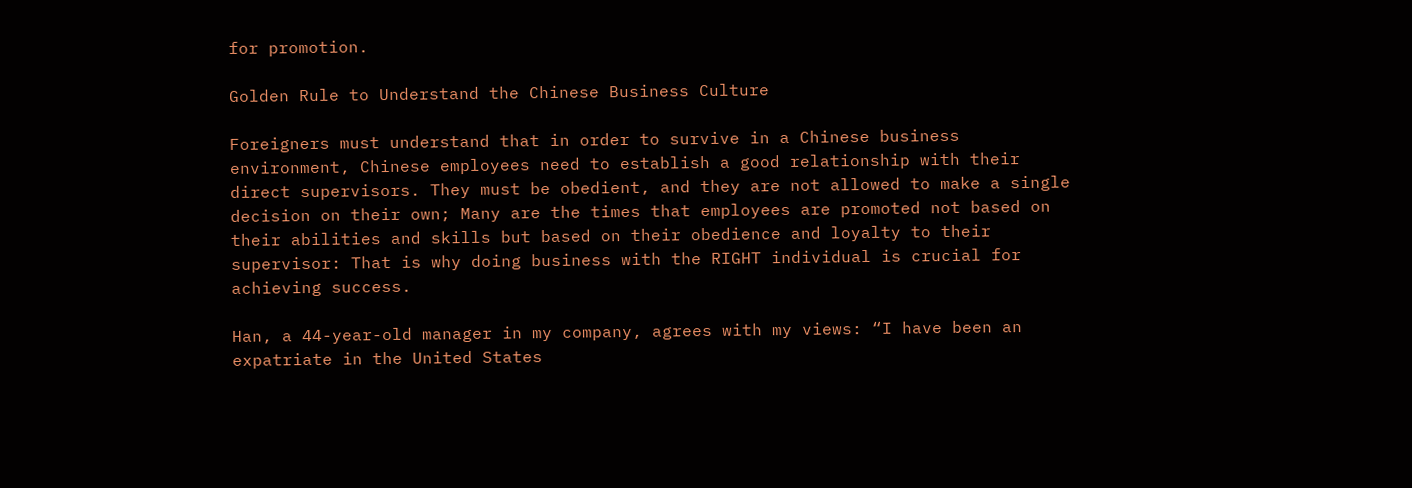for promotion.

Golden Rule to Understand the Chinese Business Culture

Foreigners must understand that in order to survive in a Chinese business environment, Chinese employees need to establish a good relationship with their direct supervisors. They must be obedient, and they are not allowed to make a single decision on their own; Many are the times that employees are promoted not based on their abilities and skills but based on their obedience and loyalty to their supervisor: That is why doing business with the RIGHT individual is crucial for achieving success.

Han, a 44-year-old manager in my company, agrees with my views: “I have been an expatriate in the United States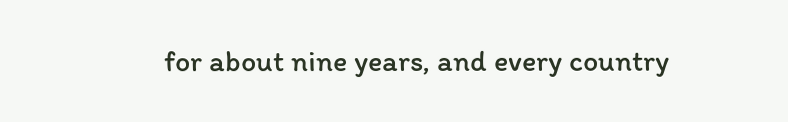for about nine years, and every country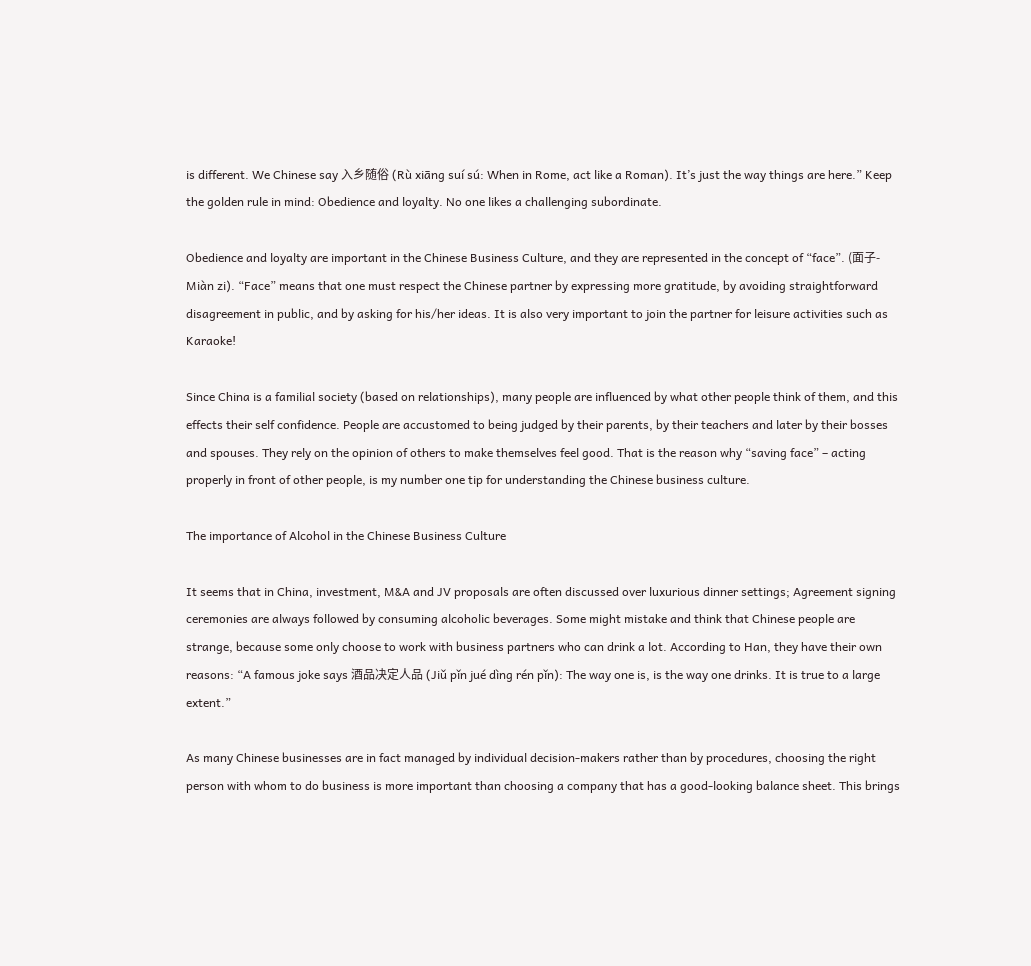is different. We Chinese say 入乡随俗 (Rù xiāng suí sú: When in Rome, act like a Roman). It’s just the way things are here.” Keep the golden rule in mind: Obedience and loyalty. No one likes a challenging subordinate.

Obedience and loyalty are important in the Chinese Business Culture, and they are represented in the concept of “face”. (面子- Miàn zi). “Face” means that one must respect the Chinese partner by expressing more gratitude, by avoiding straightforward disagreement in public, and by asking for his/her ideas. It is also very important to join the partner for leisure activities such as Karaoke!

Since China is a familial society (based on relationships), many people are influenced by what other people think of them, and this effects their self confidence. People are accustomed to being judged by their parents, by their teachers and later by their bosses and spouses. They rely on the opinion of others to make themselves feel good. That is the reason why “saving face” – acting properly in front of other people, is my number one tip for understanding the Chinese business culture.

The importance of Alcohol in the Chinese Business Culture

It seems that in China, investment, M&A and JV proposals are often discussed over luxurious dinner settings; Agreement signing ceremonies are always followed by consuming alcoholic beverages. Some might mistake and think that Chinese people are strange, because some only choose to work with business partners who can drink a lot. According to Han, they have their own reasons: “A famous joke says 酒品决定人品 (Jiǔ pǐn jué dìng rén pǐn): The way one is, is the way one drinks. It is true to a large extent.”

As many Chinese businesses are in fact managed by individual decision-makers rather than by procedures, choosing the right person with whom to do business is more important than choosing a company that has a good-looking balance sheet. This brings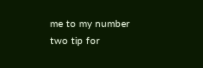me to my number two tip for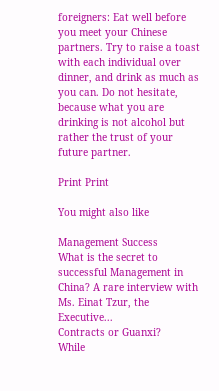foreigners: Eat well before you meet your Chinese partners. Try to raise a toast with each individual over dinner, and drink as much as you can. Do not hesitate, because what you are drinking is not alcohol but rather the trust of your future partner.

Print Print

You might also like

Management Success
What is the secret to successful Management in China? A rare interview with Ms. Einat Tzur, the Executive...
Contracts or Guanxi?
While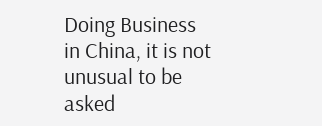Doing Business in China, it is not unusual to be asked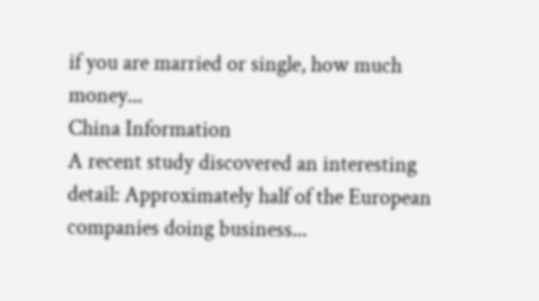if you are married or single, how much money...
China Information
A recent study discovered an interesting detail: Approximately half of the European companies doing business...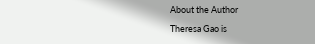About the Author

Theresa Gao is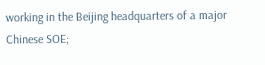working in the Beijing headquarters of a major Chinese SOE;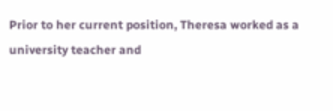Prior to her current position, Theresa worked as a university teacher and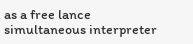as a free lance simultaneous interpreter